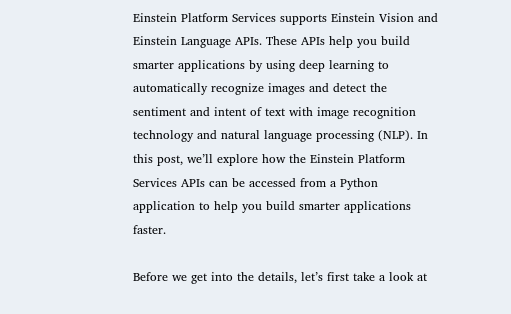Einstein Platform Services supports Einstein Vision and Einstein Language APIs. These APIs help you build smarter applications by using deep learning to automatically recognize images and detect the sentiment and intent of text with image recognition technology and natural language processing (NLP). In this post, we’ll explore how the Einstein Platform Services APIs can be accessed from a Python application to help you build smarter applications faster.

Before we get into the details, let’s first take a look at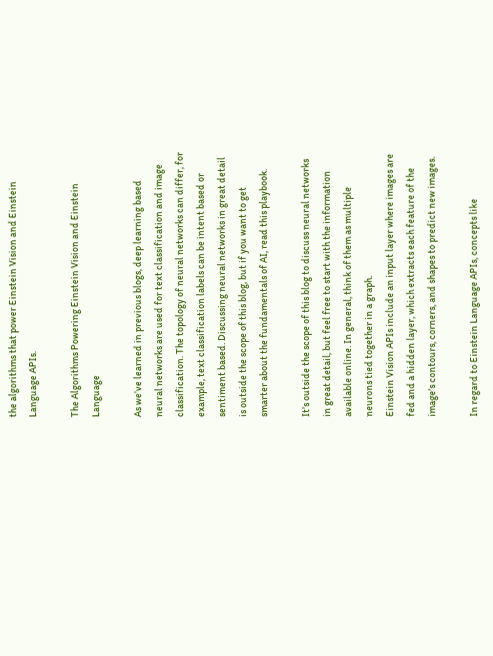the algorithms that power Einstein Vision and Einstein Language APIs.

The Algorithms Powering Einstein Vision and Einstein Language

As we’ve learned in previous blogs, deep learning based neural networks are used for text classification and image classification. The topology of neural networks can differ, for example, text classification labels can be intent based or sentiment based. Discussing neural networks in great detail is outside the scope of this blog, but if you want to get smarter about the fundamentals of AI, read this playbook.

It’s outside the scope of this blog to discuss neural networks in great detail, but feel free to start with the information available online. In general, think of them as multiple neurons tied together in a graph.
Einstein Vision APIs include an input layer where images are fed and a hidden layer, which extracts each feature of the image’s contours, corners, and shapes to predict new images.

In regard to Einstein Language APIs, concepts like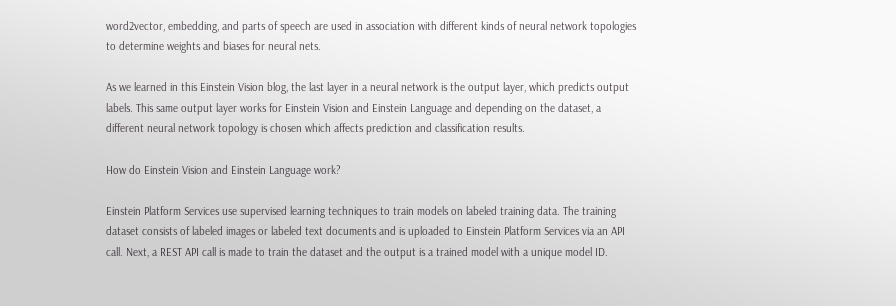word2vector, embedding, and parts of speech are used in association with different kinds of neural network topologies to determine weights and biases for neural nets.

As we learned in this Einstein Vision blog, the last layer in a neural network is the output layer, which predicts output labels. This same output layer works for Einstein Vision and Einstein Language and depending on the dataset, a different neural network topology is chosen which affects prediction and classification results.

How do Einstein Vision and Einstein Language work?

Einstein Platform Services use supervised learning techniques to train models on labeled training data. The training dataset consists of labeled images or labeled text documents and is uploaded to Einstein Platform Services via an API call. Next, a REST API call is made to train the dataset and the output is a trained model with a unique model ID.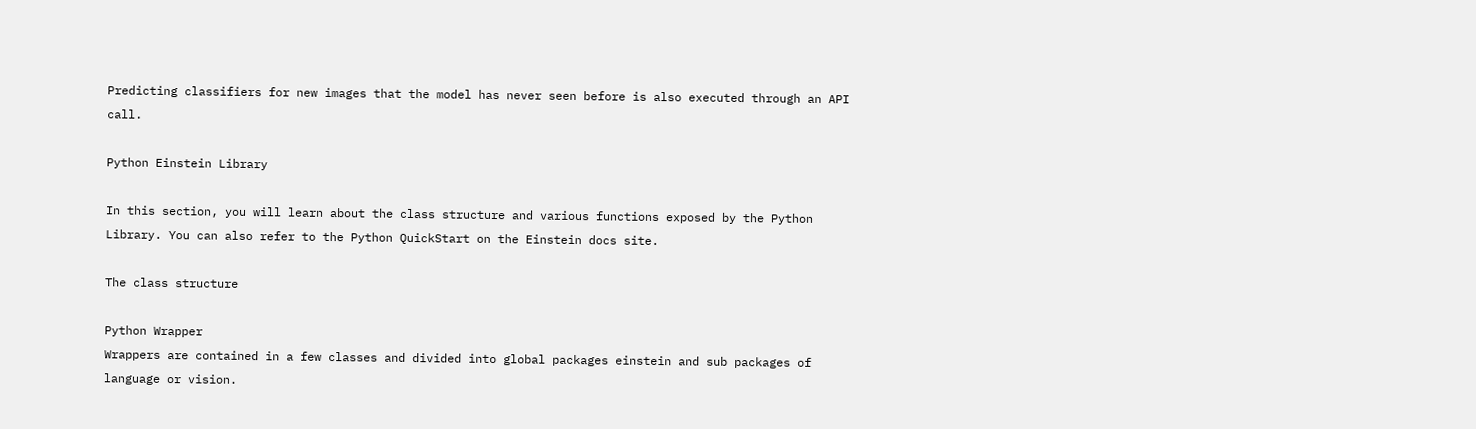Predicting classifiers for new images that the model has never seen before is also executed through an API call.

Python Einstein Library

In this section, you will learn about the class structure and various functions exposed by the Python Library. You can also refer to the Python QuickStart on the Einstein docs site.

The class structure

Python Wrapper
Wrappers are contained in a few classes and divided into global packages einstein and sub packages of language or vision.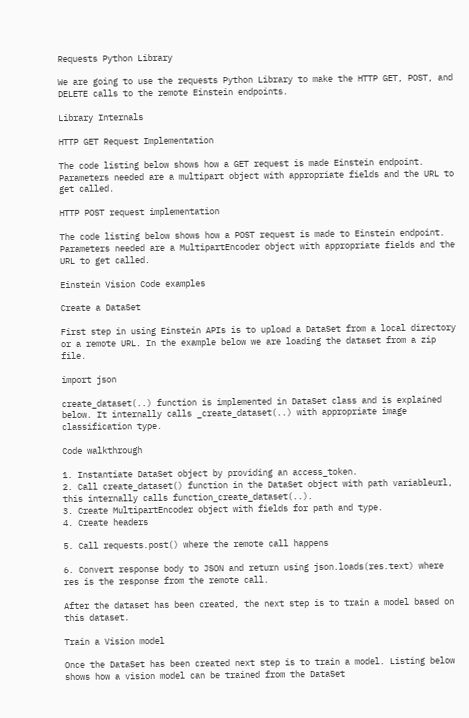Requests Python Library

We are going to use the requests Python Library to make the HTTP GET, POST, and DELETE calls to the remote Einstein endpoints.

Library Internals

HTTP GET Request Implementation

The code listing below shows how a GET request is made Einstein endpoint. Parameters needed are a multipart object with appropriate fields and the URL to get called.

HTTP POST request implementation

The code listing below shows how a POST request is made to Einstein endpoint. Parameters needed are a MultipartEncoder object with appropriate fields and the URL to get called.

Einstein Vision Code examples

Create a DataSet

First step in using Einstein APIs is to upload a DataSet from a local directory or a remote URL. In the example below we are loading the dataset from a zip file.

import json

create_dataset(..) function is implemented in DataSet class and is explained below. It internally calls _create_dataset(..) with appropriate image classification type.

Code walkthrough

1. Instantiate DataSet object by providing an access_token.
2. Call create_dataset() function in the DataSet object with path variableurl, this internally calls function_create_dataset(..).
3. Create MultipartEncoder object with fields for path and type.
4. Create headers

5. Call requests.post() where the remote call happens

6. Convert response body to JSON and return using json.loads(res.text) where res is the response from the remote call.

After the dataset has been created, the next step is to train a model based on this dataset.

Train a Vision model

Once the DataSet has been created next step is to train a model. Listing below shows how a vision model can be trained from the DataSet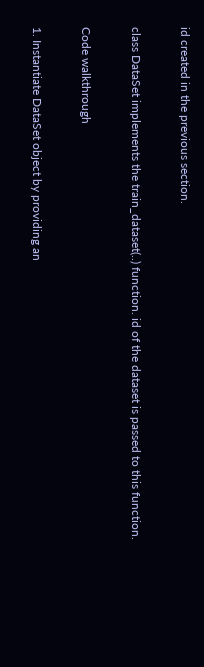id created in the previous section.

class DataSet implements the train_dataset(..) function. id of the dataset is passed to this function.

Code walkthrough

1. Instantiate DataSet object by providing an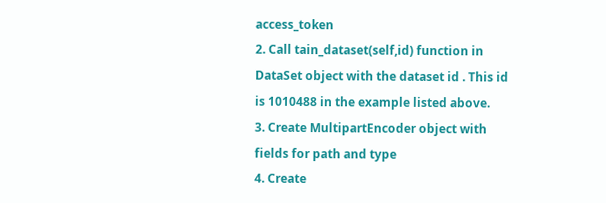access_token
2. Call tain_dataset(self,id) function in  DataSet object with the dataset id . This id is 1010488 in the example listed above.
3. Create MultipartEncoder object with fields for path and type
4. Create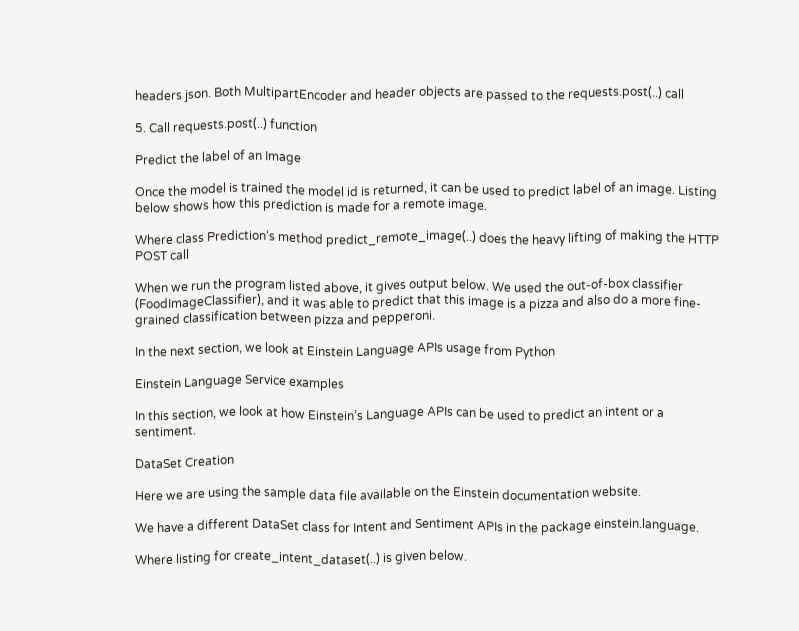headers json. Both MultipartEncoder and header objects are passed to the requests.post(..) call

5. Call requests.post(..) function

Predict the label of an Image

Once the model is trained the model id is returned, it can be used to predict label of an image. Listing below shows how this prediction is made for a remote image.

Where class Prediction‘s method predict_remote_image(..) does the heavy lifting of making the HTTP POST call

When we run the program listed above, it gives output below. We used the out-of-box classifier (FoodImageClassifier), and it was able to predict that this image is a pizza and also do a more fine-grained classification between pizza and pepperoni.

In the next section, we look at Einstein Language APIs usage from Python

Einstein Language Service examples

In this section, we look at how Einstein’s Language APIs can be used to predict an intent or a sentiment.

DataSet Creation

Here we are using the sample data file available on the Einstein documentation website.

We have a different DataSet class for Intent and Sentiment APIs in the package einstein.language.

Where listing for create_intent_dataset(..) is given below.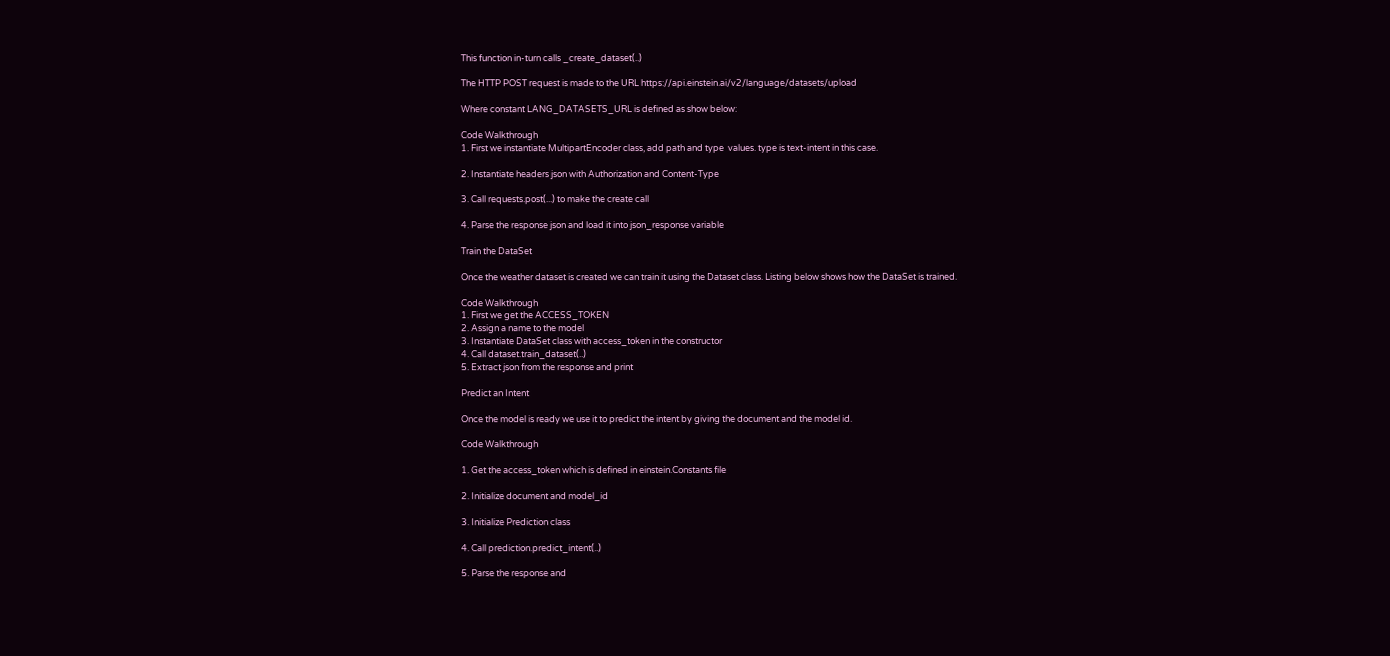This function in-turn calls _create_dataset(..)

The HTTP POST request is made to the URL https://api.einstein.ai/v2/language/datasets/upload

Where constant LANG_DATASETS_URL is defined as show below:

Code Walkthrough
1. First we instantiate MultipartEncoder class, add path and type  values. type is text-intent in this case.

2. Instantiate headers json with Authorization and Content-Type

3. Call requests.post(...) to make the create call

4. Parse the response json and load it into json_response variable

Train the DataSet

Once the weather dataset is created we can train it using the Dataset class. Listing below shows how the DataSet is trained.

Code Walkthrough
1. First we get the ACCESS_TOKEN
2. Assign a name to the model
3. Instantiate DataSet class with access_token in the constructor
4. Call dataset.train_dataset(..)
5. Extract json from the response and print

Predict an Intent

Once the model is ready we use it to predict the intent by giving the document and the model id.

Code Walkthrough

1. Get the access_token which is defined in einstein.Constants file

2. Initialize document and model_id

3. Initialize Prediction class

4. Call prediction.predict_intent(..)

5. Parse the response and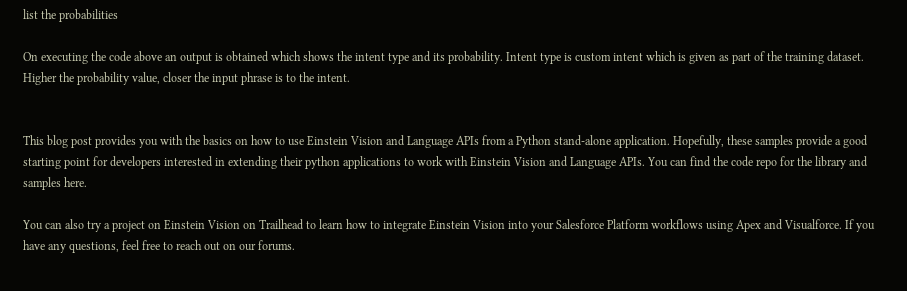list the probabilities

On executing the code above an output is obtained which shows the intent type and its probability. Intent type is custom intent which is given as part of the training dataset. Higher the probability value, closer the input phrase is to the intent.


This blog post provides you with the basics on how to use Einstein Vision and Language APIs from a Python stand-alone application. Hopefully, these samples provide a good starting point for developers interested in extending their python applications to work with Einstein Vision and Language APIs. You can find the code repo for the library and samples here.

You can also try a project on Einstein Vision on Trailhead to learn how to integrate Einstein Vision into your Salesforce Platform workflows using Apex and Visualforce. If you have any questions, feel free to reach out on our forums.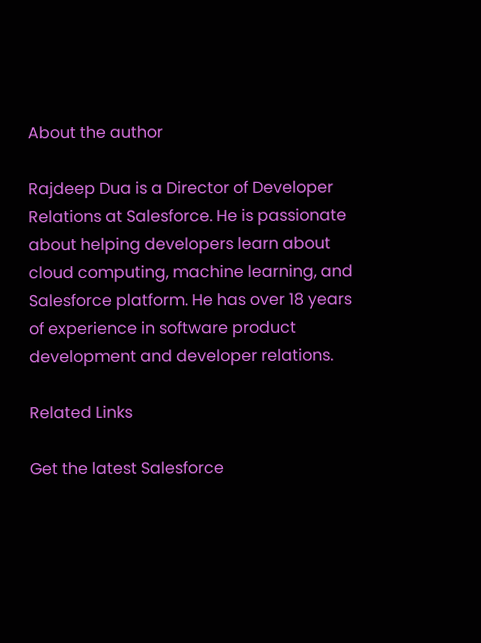About the author

Rajdeep Dua is a Director of Developer Relations at Salesforce. He is passionate about helping developers learn about cloud computing, machine learning, and Salesforce platform. He has over 18 years of experience in software product development and developer relations.

Related Links

Get the latest Salesforce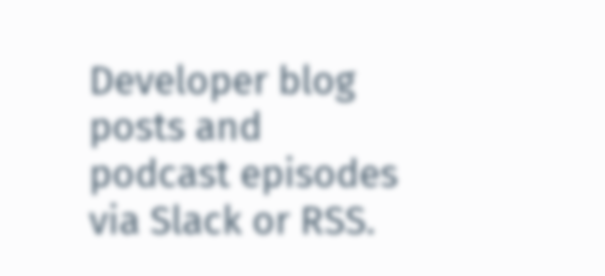Developer blog posts and podcast episodes via Slack or RSS.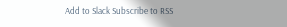Add to Slack Subscribe to RSS